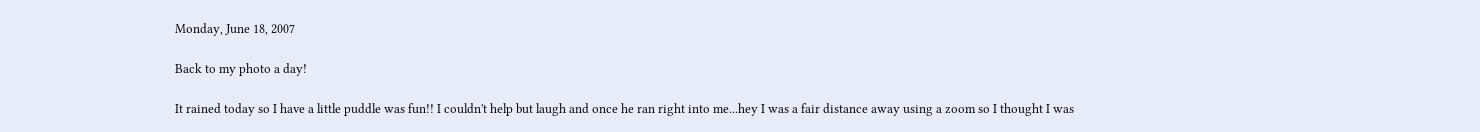Monday, June 18, 2007

Back to my photo a day!

It rained today so I have a little puddle was fun!! I couldn't help but laugh and once he ran right into me...hey I was a fair distance away using a zoom so I thought I was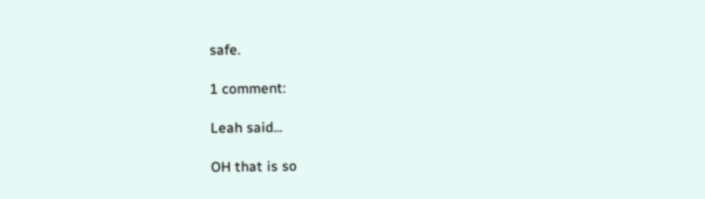safe.

1 comment:

Leah said...

OH that is so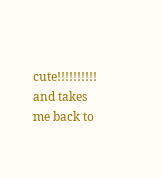cute!!!!!!!!!! and takes me back to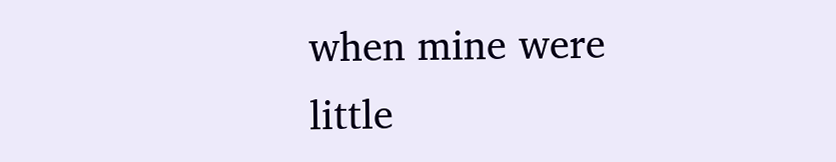when mine were little